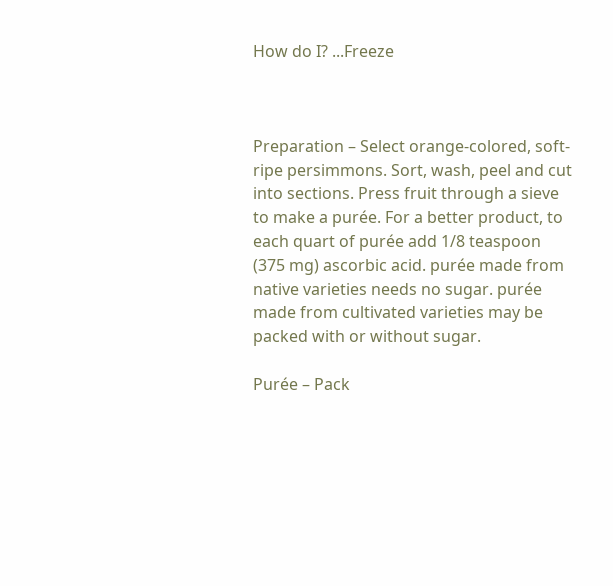How do I? ...Freeze



Preparation – Select orange-colored, soft-ripe persimmons. Sort, wash, peel and cut into sections. Press fruit through a sieve to make a purée. For a better product, to each quart of purée add 1/8 teaspoon (375 mg) ascorbic acid. purée made from native varieties needs no sugar. purée made from cultivated varieties may be packed with or without sugar.

Purée – Pack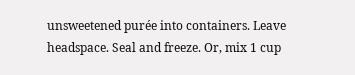unsweetened purée into containers. Leave headspace. Seal and freeze. Or, mix 1 cup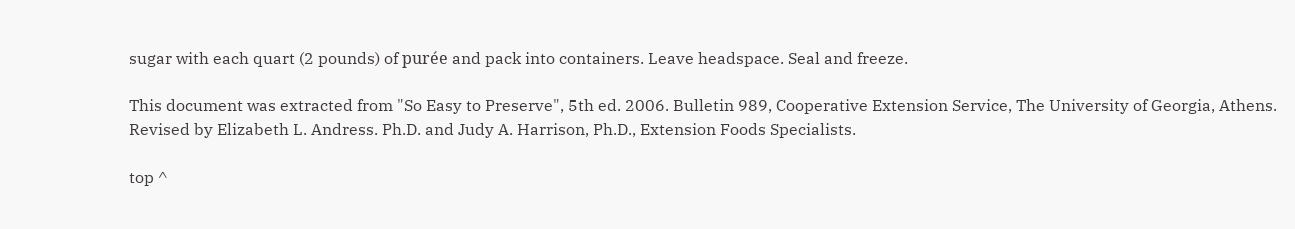sugar with each quart (2 pounds) of purée and pack into containers. Leave headspace. Seal and freeze.

This document was extracted from "So Easy to Preserve", 5th ed. 2006. Bulletin 989, Cooperative Extension Service, The University of Georgia, Athens. Revised by Elizabeth L. Andress. Ph.D. and Judy A. Harrison, Ph.D., Extension Foods Specialists.

top ^